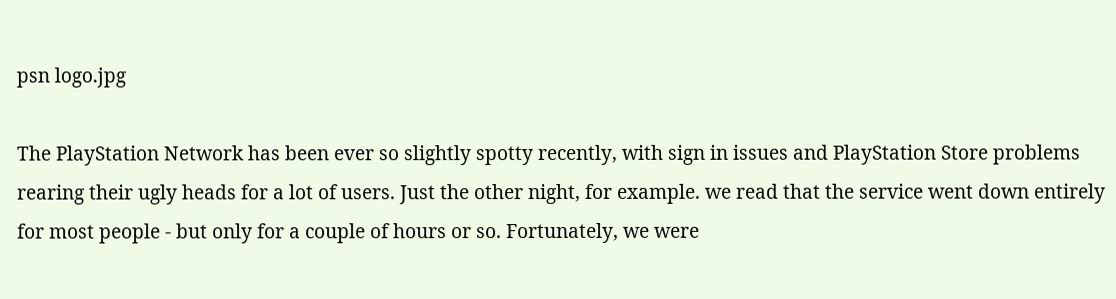psn logo.jpg

The PlayStation Network has been ever so slightly spotty recently, with sign in issues and PlayStation Store problems rearing their ugly heads for a lot of users. Just the other night, for example. we read that the service went down entirely for most people - but only for a couple of hours or so. Fortunately, we were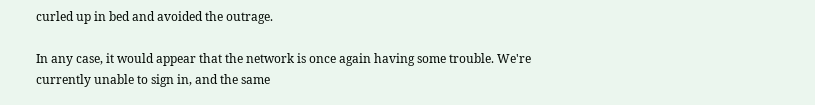curled up in bed and avoided the outrage.

In any case, it would appear that the network is once again having some trouble. We're currently unable to sign in, and the same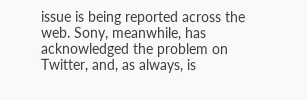issue is being reported across the web. Sony, meanwhile, has acknowledged the problem on Twitter, and, as always, is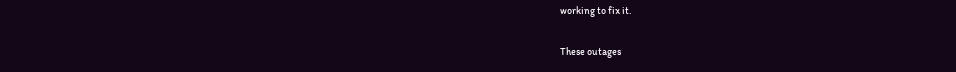working to fix it.

These outages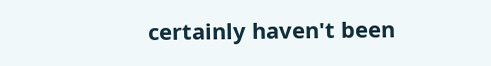certainly haven't been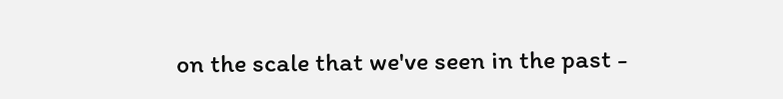on the scale that we've seen in the past -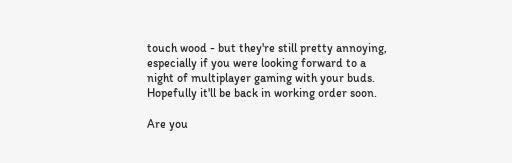touch wood - but they're still pretty annoying, especially if you were looking forward to a night of multiplayer gaming with your buds. Hopefully it'll be back in working order soon.

Are you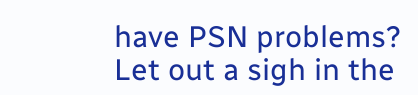have PSN problems? Let out a sigh in the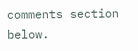comments section below.